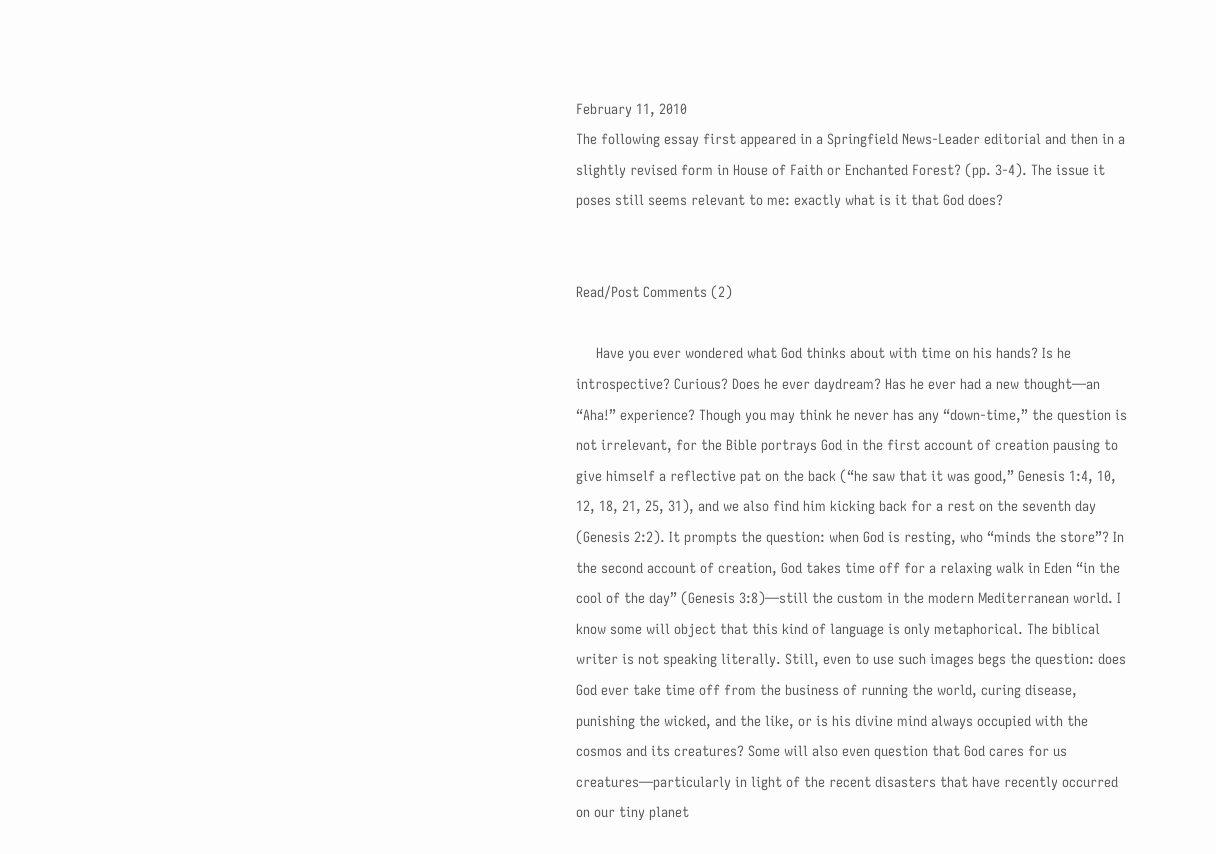February 11, 2010
The following essay first appeared in a Springfield News-Leader editorial and then in a slightly revised form in House of Faith or Enchanted Forest? (pp. 3-4). The issue it poses still seems relevant to me: exactly what is it that God does?


Read/Post Comments (2)

     Have you ever wondered what God thinks about with time on his hands? Is he introspective? Curious? Does he ever daydream? Has he ever had a new thought—an “Aha!” experience? Though you may think he never has any “down-time,” the question is not irrelevant, for the Bible portrays God in the first account of creation pausing to give himself a reflective pat on the back (“he saw that it was good,” Genesis 1:4, 10, 12, 18, 21, 25, 31), and we also find him kicking back for a rest on the seventh day (Genesis 2:2). It prompts the question: when God is resting, who “minds the store”? In the second account of creation, God takes time off for a relaxing walk in Eden “in the cool of the day” (Genesis 3:8)—still the custom in the modern Mediterranean world. I know some will object that this kind of language is only metaphorical. The biblical writer is not speaking literally. Still, even to use such images begs the question: does God ever take time off from the business of running the world, curing disease, punishing the wicked, and the like, or is his divine mind always occupied with the cosmos and its creatures? Some will also even question that God cares for us creatures—particularly in light of the recent disasters that have recently occurred on our tiny planet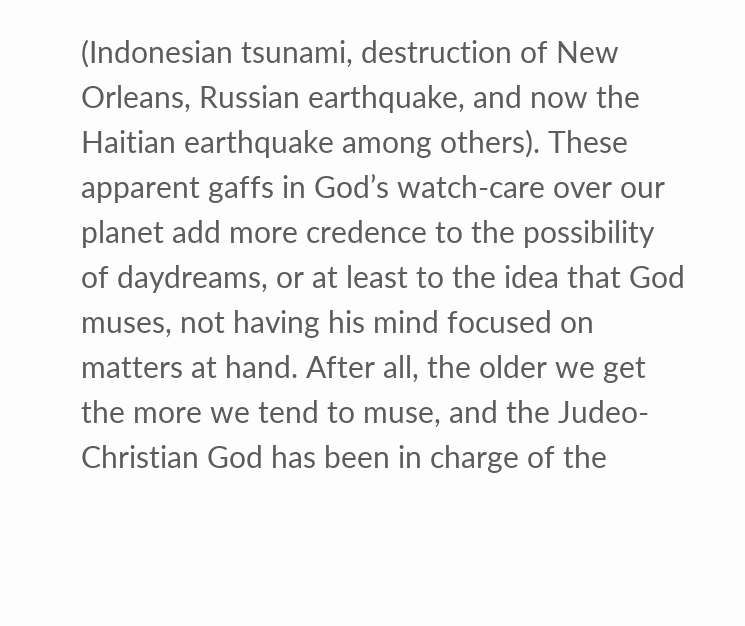(Indonesian tsunami, destruction of New Orleans, Russian earthquake, and now the Haitian earthquake among others). These apparent gaffs in God’s watch-care over our planet add more credence to the possibility of daydreams, or at least to the idea that God muses, not having his mind focused on matters at hand. After all, the older we get the more we tend to muse, and the Judeo-Christian God has been in charge of the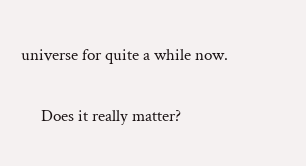universe for quite a while now.

     Does it really matter?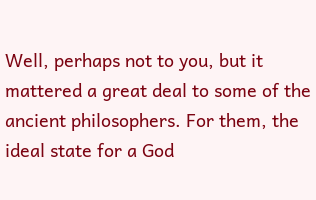Well, perhaps not to you, but it mattered a great deal to some of the ancient philosophers. For them, the ideal state for a God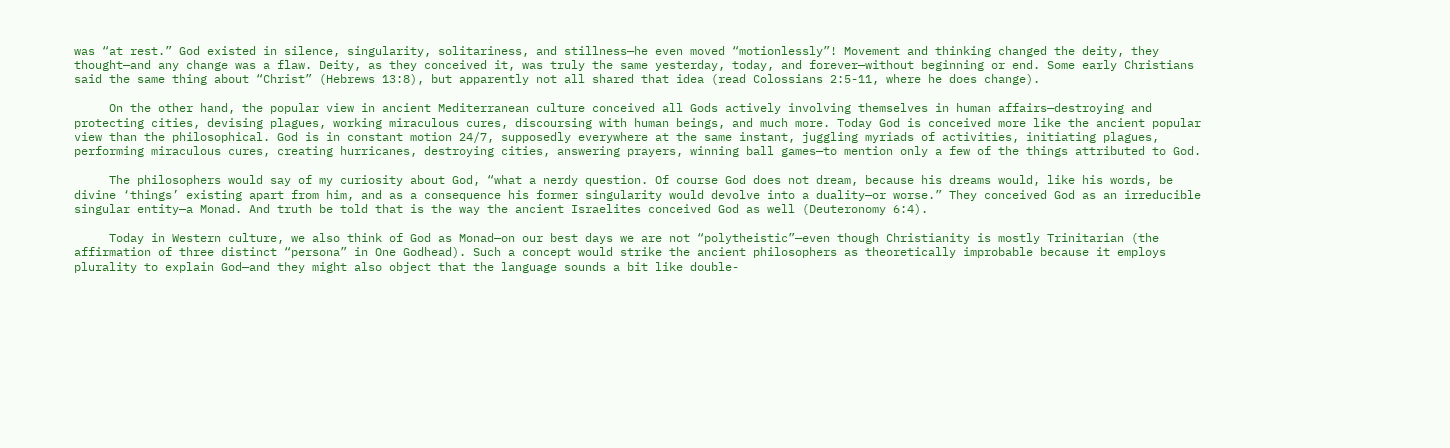was “at rest.” God existed in silence, singularity, solitariness, and stillness—he even moved “motionlessly”! Movement and thinking changed the deity, they thought—and any change was a flaw. Deity, as they conceived it, was truly the same yesterday, today, and forever—without beginning or end. Some early Christians said the same thing about “Christ” (Hebrews 13:8), but apparently not all shared that idea (read Colossians 2:5-11, where he does change).

     On the other hand, the popular view in ancient Mediterranean culture conceived all Gods actively involving themselves in human affairs—destroying and protecting cities, devising plagues, working miraculous cures, discoursing with human beings, and much more. Today God is conceived more like the ancient popular view than the philosophical. God is in constant motion 24/7, supposedly everywhere at the same instant, juggling myriads of activities, initiating plagues, performing miraculous cures, creating hurricanes, destroying cities, answering prayers, winning ball games—to mention only a few of the things attributed to God.

     The philosophers would say of my curiosity about God, “what a nerdy question. Of course God does not dream, because his dreams would, like his words, be divine ‘things’ existing apart from him, and as a consequence his former singularity would devolve into a duality—or worse.” They conceived God as an irreducible singular entity—a Monad. And truth be told that is the way the ancient Israelites conceived God as well (Deuteronomy 6:4).

     Today in Western culture, we also think of God as Monad—on our best days we are not “polytheistic”—even though Christianity is mostly Trinitarian (the affirmation of three distinct “persona” in One Godhead). Such a concept would strike the ancient philosophers as theoretically improbable because it employs plurality to explain God—and they might also object that the language sounds a bit like double-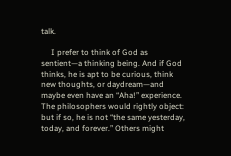talk.

     I prefer to think of God as sentient—a thinking being. And if God thinks, he is apt to be curious, think new thoughts, or daydream—and maybe even have an “Aha!” experience. The philosophers would rightly object: but if so, he is not “the same yesterday, today, and forever.” Others might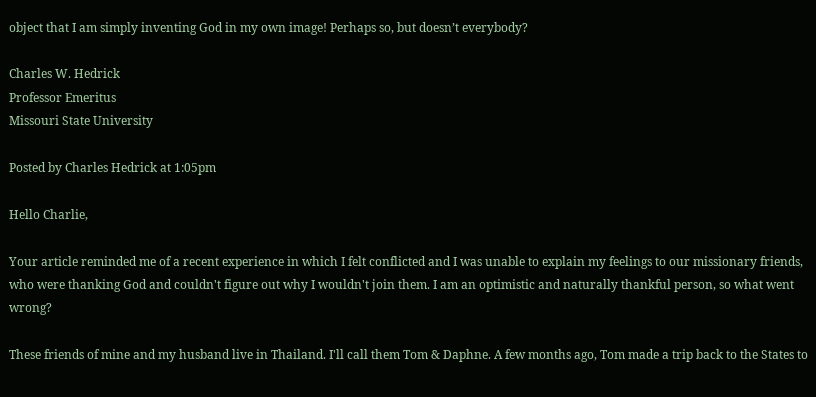object that I am simply inventing God in my own image! Perhaps so, but doesn’t everybody?

Charles W. Hedrick
Professor Emeritus
Missouri State University

Posted by Charles Hedrick at 1:05pm

Hello Charlie,

Your article reminded me of a recent experience in which I felt conflicted and I was unable to explain my feelings to our missionary friends, who were thanking God and couldn't figure out why I wouldn't join them. I am an optimistic and naturally thankful person, so what went wrong?

These friends of mine and my husband live in Thailand. I'll call them Tom & Daphne. A few months ago, Tom made a trip back to the States to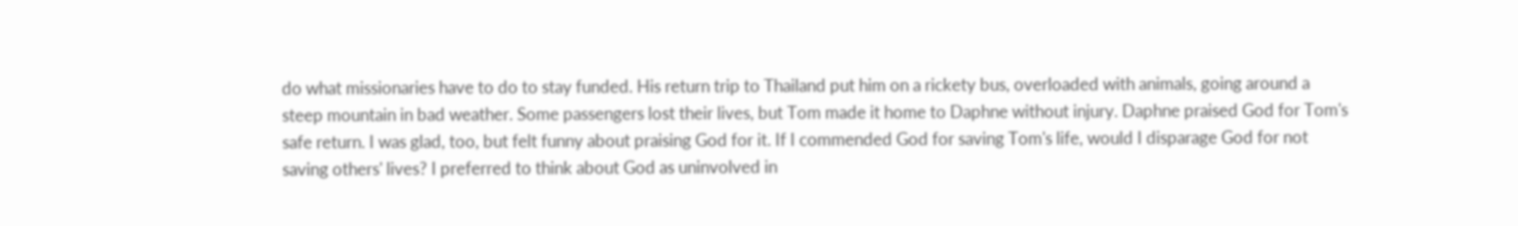do what missionaries have to do to stay funded. His return trip to Thailand put him on a rickety bus, overloaded with animals, going around a steep mountain in bad weather. Some passengers lost their lives, but Tom made it home to Daphne without injury. Daphne praised God for Tom's safe return. I was glad, too, but felt funny about praising God for it. If I commended God for saving Tom's life, would I disparage God for not saving others' lives? I preferred to think about God as uninvolved in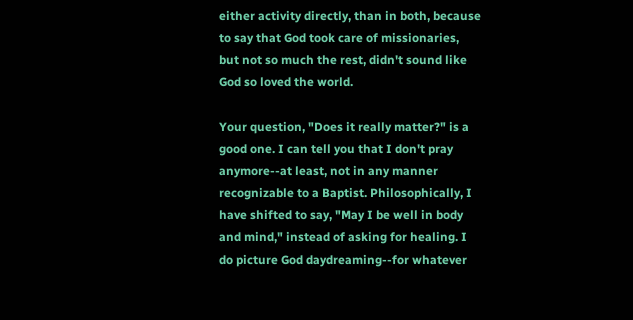either activity directly, than in both, because to say that God took care of missionaries, but not so much the rest, didn't sound like God so loved the world.

Your question, "Does it really matter?" is a good one. I can tell you that I don't pray anymore--at least, not in any manner recognizable to a Baptist. Philosophically, I have shifted to say, "May I be well in body and mind," instead of asking for healing. I do picture God daydreaming--for whatever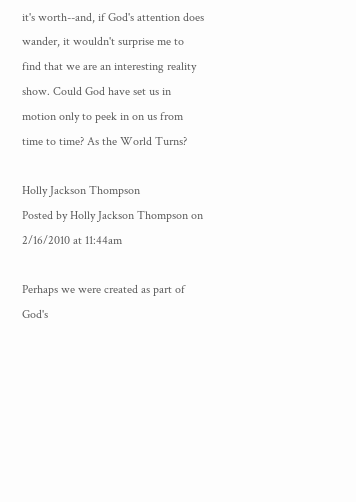it's worth--and, if God's attention does wander, it wouldn't surprise me to find that we are an interesting reality show. Could God have set us in motion only to peek in on us from time to time? As the World Turns?

Holly Jackson Thompson
Posted by Holly Jackson Thompson on 2/16/2010 at 11:44am

Perhaps we were created as part of God's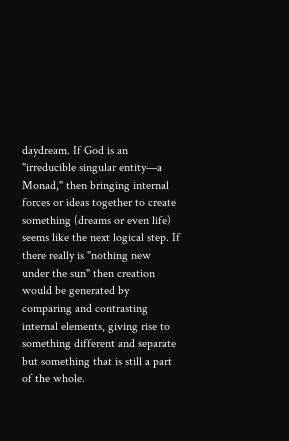daydream. If God is an "irreducible singular entity—a Monad," then bringing internal forces or ideas together to create something (dreams or even life) seems like the next logical step. If there really is "nothing new under the sun" then creation would be generated by comparing and contrasting internal elements, giving rise to something different and separate but something that is still a part of the whole.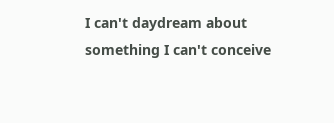I can't daydream about something I can't conceive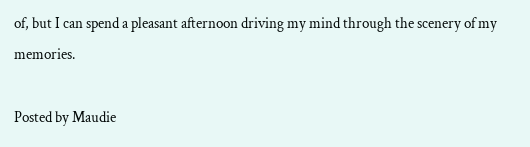of, but I can spend a pleasant afternoon driving my mind through the scenery of my memories.

Posted by Maudie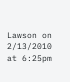Lawson on 2/13/2010 at 6:25pm